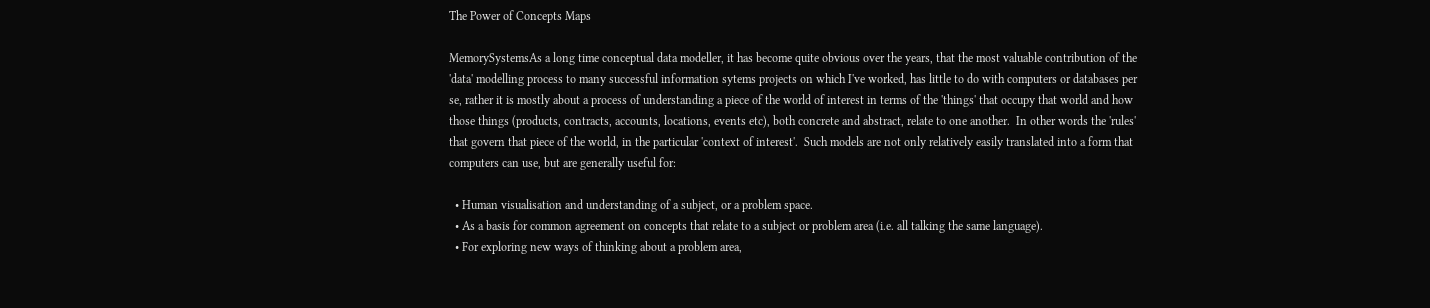The Power of Concepts Maps

MemorySystemsAs a long time conceptual data modeller, it has become quite obvious over the years, that the most valuable contribution of the 'data' modelling process to many successful information sytems projects on which I've worked, has little to do with computers or databases per se, rather it is mostly about a process of understanding a piece of the world of interest in terms of the 'things' that occupy that world and how those things (products, contracts, accounts, locations, events etc), both concrete and abstract, relate to one another.  In other words the 'rules' that govern that piece of the world, in the particular 'context of interest'.  Such models are not only relatively easily translated into a form that computers can use, but are generally useful for:

  • Human visualisation and understanding of a subject, or a problem space.
  • As a basis for common agreement on concepts that relate to a subject or problem area (i.e. all talking the same language).
  • For exploring new ways of thinking about a problem area,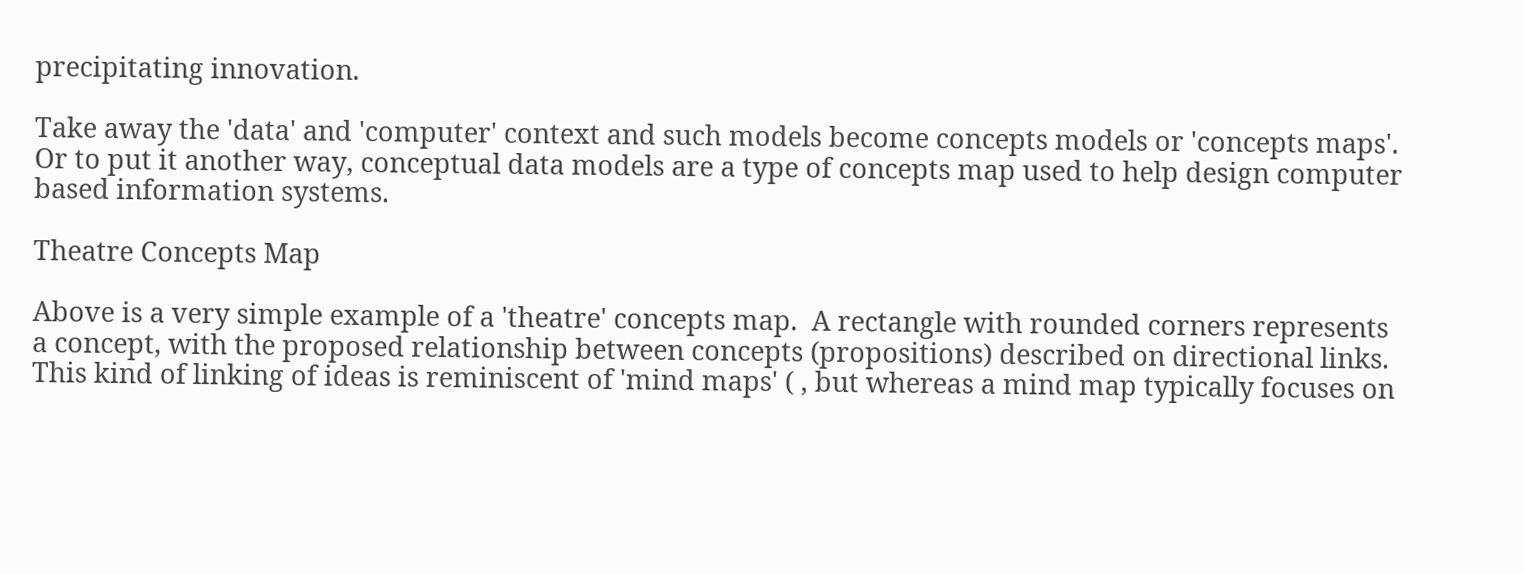precipitating innovation.

Take away the 'data' and 'computer' context and such models become concepts models or 'concepts maps'.  Or to put it another way, conceptual data models are a type of concepts map used to help design computer based information systems.

Theatre Concepts Map

Above is a very simple example of a 'theatre' concepts map.  A rectangle with rounded corners represents a concept, with the proposed relationship between concepts (propositions) described on directional links. This kind of linking of ideas is reminiscent of 'mind maps' ( , but whereas a mind map typically focuses on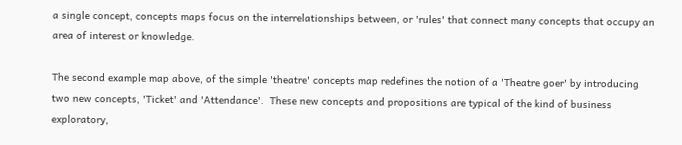a single concept, concepts maps focus on the interrelationships between, or 'rules' that connect many concepts that occupy an area of interest or knowledge.

The second example map above, of the simple 'theatre' concepts map redefines the notion of a 'Theatre goer' by introducing two new concepts, 'Ticket' and 'Attendance'.  These new concepts and propositions are typical of the kind of business exploratory,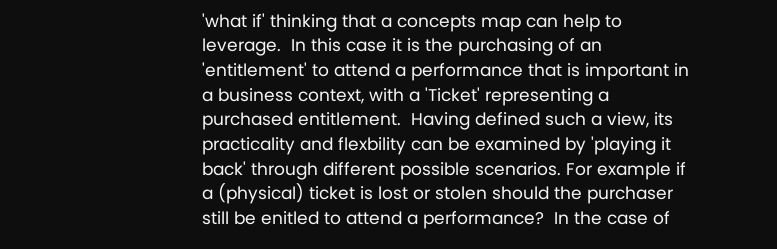'what if' thinking that a concepts map can help to leverage.  In this case it is the purchasing of an 'entitlement' to attend a performance that is important in a business context, with a 'Ticket' representing a purchased entitlement.  Having defined such a view, its practicality and flexbility can be examined by 'playing it back' through different possible scenarios. For example if a (physical) ticket is lost or stolen should the purchaser still be enitled to attend a performance?  In the case of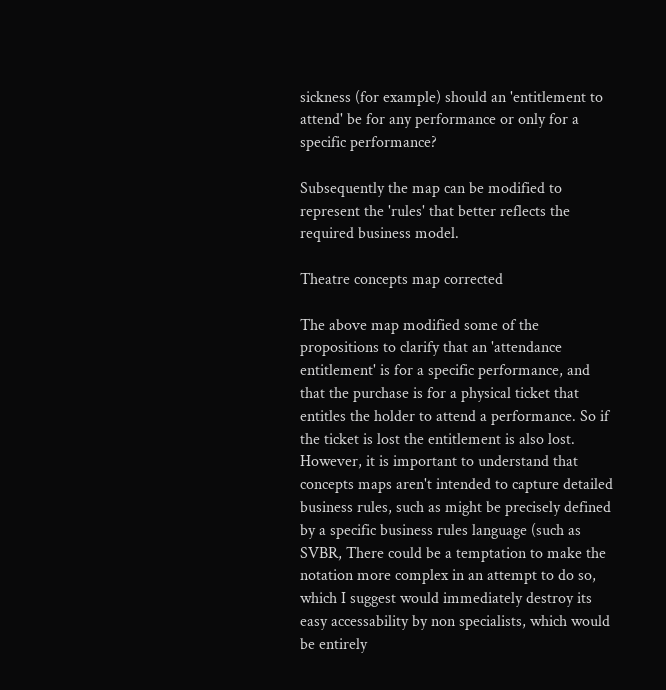sickness (for example) should an 'entitlement to attend' be for any performance or only for a specific performance?

Subsequently the map can be modified to represent the 'rules' that better reflects the required business model.

Theatre concepts map corrected

The above map modified some of the propositions to clarify that an 'attendance entitlement' is for a specific performance, and that the purchase is for a physical ticket that entitles the holder to attend a performance. So if the ticket is lost the entitlement is also lost.  However, it is important to understand that concepts maps aren't intended to capture detailed business rules, such as might be precisely defined by a specific business rules language (such as SVBR, There could be a temptation to make the notation more complex in an attempt to do so, which I suggest would immediately destroy its easy accessability by non specialists, which would be entirely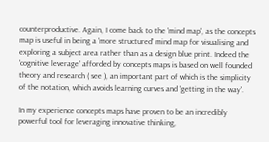counterproductive. Again, I come back to the 'mind map', as the concepts map is useful in being a 'more structured' mind map for visualising and exploring a subject area rather than as a design blue print. Indeed the 'cognitive leverage' afforded by concepts maps is based on well founded theory and research ( see ), an important part of which is the simplicity of the notation, which avoids learning curves and 'getting in the way'.

In my experience concepts maps have proven to be an incredibly powerful tool for leveraging innovative thinking,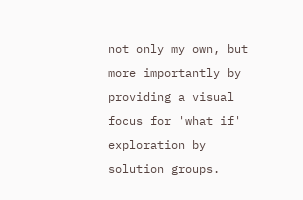not only my own, but more importantly by providing a visual focus for 'what if' exploration by solution groups.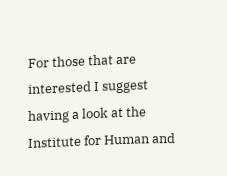For those that are interested I suggest having a look at the Institute for Human and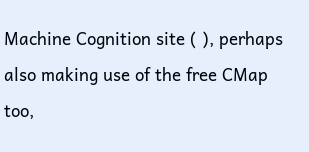Machine Cognition site ( ), perhaps also making use of the free CMap too,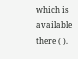which is available there ( ).